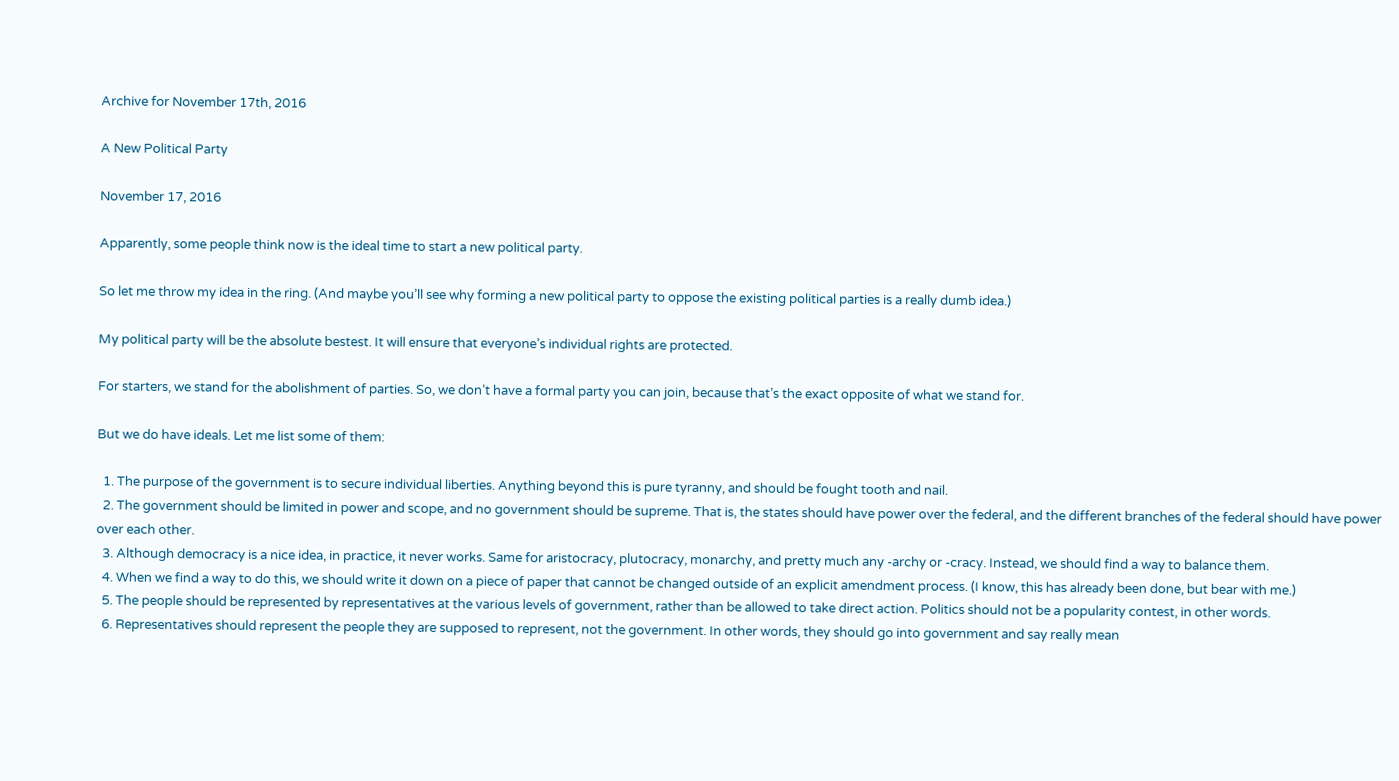Archive for November 17th, 2016

A New Political Party

November 17, 2016

Apparently, some people think now is the ideal time to start a new political party.

So let me throw my idea in the ring. (And maybe you’ll see why forming a new political party to oppose the existing political parties is a really dumb idea.)

My political party will be the absolute bestest. It will ensure that everyone’s individual rights are protected.

For starters, we stand for the abolishment of parties. So, we don’t have a formal party you can join, because that’s the exact opposite of what we stand for.

But we do have ideals. Let me list some of them:

  1. The purpose of the government is to secure individual liberties. Anything beyond this is pure tyranny, and should be fought tooth and nail.
  2. The government should be limited in power and scope, and no government should be supreme. That is, the states should have power over the federal, and the different branches of the federal should have power over each other.
  3. Although democracy is a nice idea, in practice, it never works. Same for aristocracy, plutocracy, monarchy, and pretty much any -archy or -cracy. Instead, we should find a way to balance them.
  4. When we find a way to do this, we should write it down on a piece of paper that cannot be changed outside of an explicit amendment process. (I know, this has already been done, but bear with me.)
  5. The people should be represented by representatives at the various levels of government, rather than be allowed to take direct action. Politics should not be a popularity contest, in other words.
  6. Representatives should represent the people they are supposed to represent, not the government. In other words, they should go into government and say really mean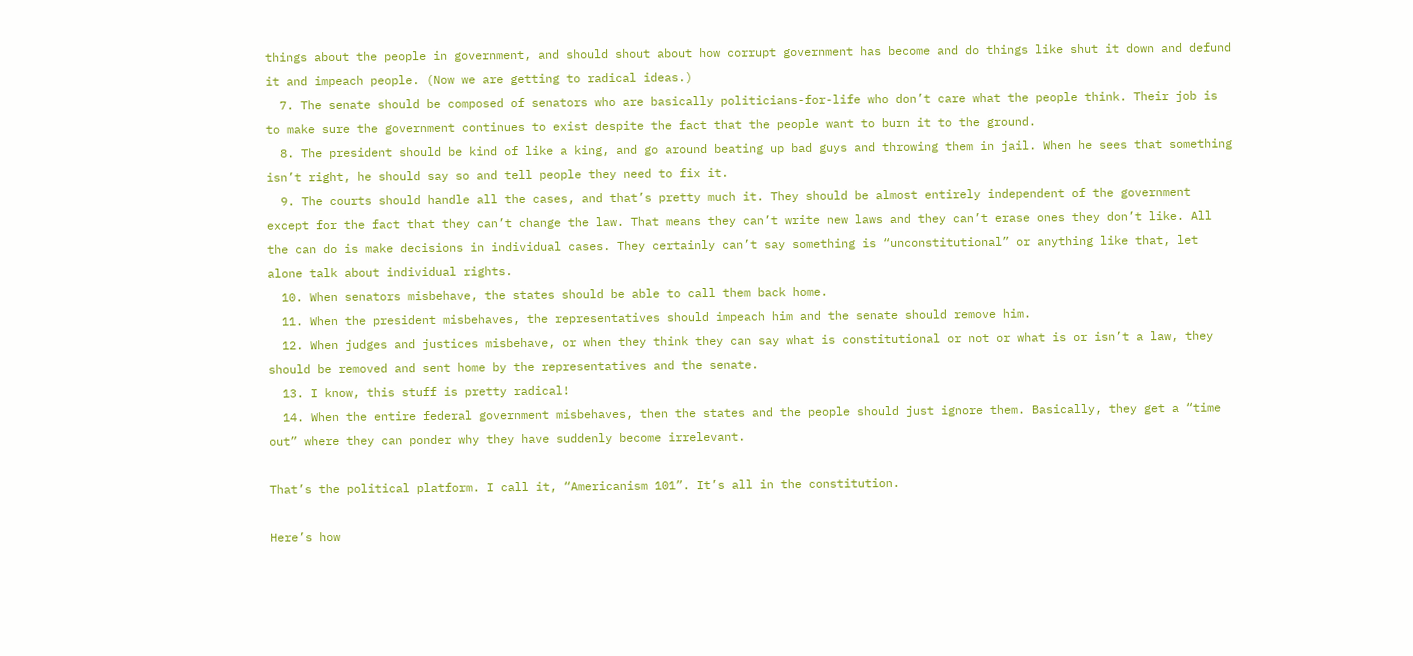things about the people in government, and should shout about how corrupt government has become and do things like shut it down and defund it and impeach people. (Now we are getting to radical ideas.)
  7. The senate should be composed of senators who are basically politicians-for-life who don’t care what the people think. Their job is to make sure the government continues to exist despite the fact that the people want to burn it to the ground.
  8. The president should be kind of like a king, and go around beating up bad guys and throwing them in jail. When he sees that something isn’t right, he should say so and tell people they need to fix it.
  9. The courts should handle all the cases, and that’s pretty much it. They should be almost entirely independent of the government except for the fact that they can’t change the law. That means they can’t write new laws and they can’t erase ones they don’t like. All the can do is make decisions in individual cases. They certainly can’t say something is “unconstitutional” or anything like that, let alone talk about individual rights.
  10. When senators misbehave, the states should be able to call them back home.
  11. When the president misbehaves, the representatives should impeach him and the senate should remove him.
  12. When judges and justices misbehave, or when they think they can say what is constitutional or not or what is or isn’t a law, they should be removed and sent home by the representatives and the senate.
  13. I know, this stuff is pretty radical!
  14. When the entire federal government misbehaves, then the states and the people should just ignore them. Basically, they get a “time out” where they can ponder why they have suddenly become irrelevant.

That’s the political platform. I call it, “Americanism 101”. It’s all in the constitution.

Here’s how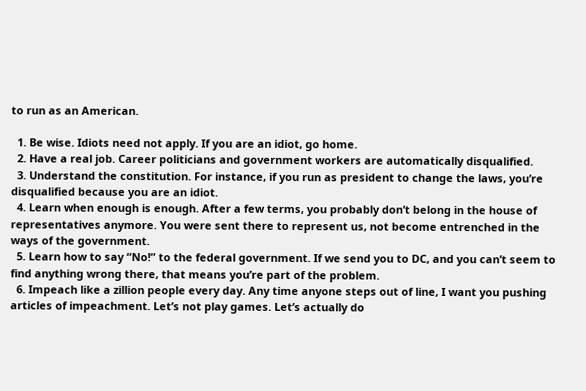to run as an American.

  1. Be wise. Idiots need not apply. If you are an idiot, go home.
  2. Have a real job. Career politicians and government workers are automatically disqualified.
  3. Understand the constitution. For instance, if you run as president to change the laws, you’re disqualified because you are an idiot.
  4. Learn when enough is enough. After a few terms, you probably don’t belong in the house of representatives anymore. You were sent there to represent us, not become entrenched in the ways of the government.
  5. Learn how to say “No!” to the federal government. If we send you to DC, and you can’t seem to find anything wrong there, that means you’re part of the problem.
  6. Impeach like a zillion people every day. Any time anyone steps out of line, I want you pushing articles of impeachment. Let’s not play games. Let’s actually do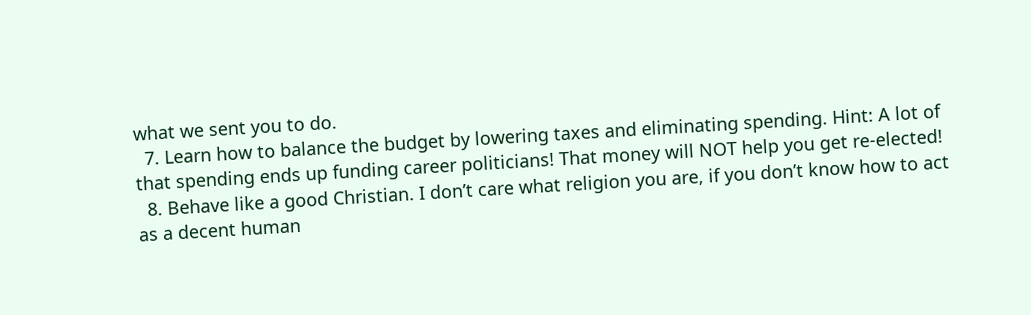what we sent you to do.
  7. Learn how to balance the budget by lowering taxes and eliminating spending. Hint: A lot of that spending ends up funding career politicians! That money will NOT help you get re-elected!
  8. Behave like a good Christian. I don’t care what religion you are, if you don’t know how to act as a decent human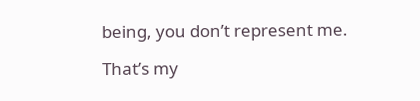being, you don’t represent me.

That’s my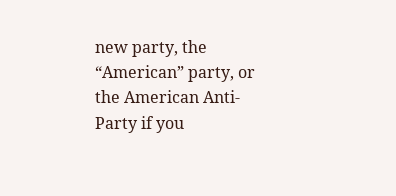new party, the “American” party, or the American Anti-Party if you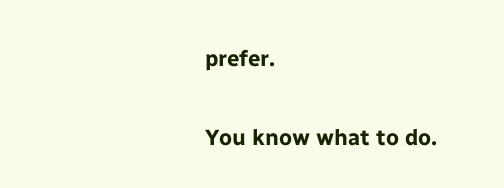prefer.

You know what to do.